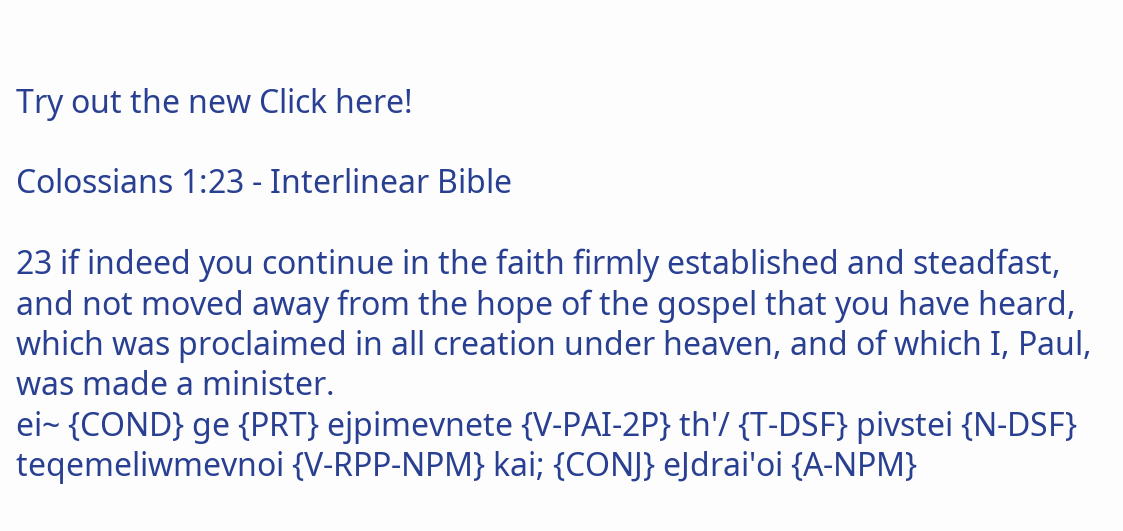Try out the new Click here!

Colossians 1:23 - Interlinear Bible

23 if indeed you continue in the faith firmly established and steadfast, and not moved away from the hope of the gospel that you have heard, which was proclaimed in all creation under heaven, and of which I, Paul, was made a minister.
ei~ {COND} ge {PRT} ejpimevnete {V-PAI-2P} th'/ {T-DSF} pivstei {N-DSF} teqemeliwmevnoi {V-RPP-NPM} kai; {CONJ} eJdrai'oi {A-NPM}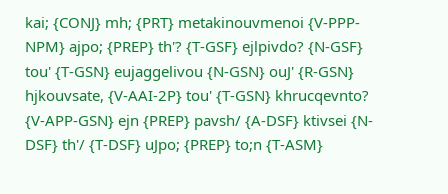kai; {CONJ} mh; {PRT} metakinouvmenoi {V-PPP-NPM} ajpo; {PREP} th'? {T-GSF} ejlpivdo? {N-GSF} tou' {T-GSN} eujaggelivou {N-GSN} ouJ' {R-GSN} hjkouvsate, {V-AAI-2P} tou' {T-GSN} khrucqevnto? {V-APP-GSN} ejn {PREP} pavsh/ {A-DSF} ktivsei {N-DSF} th'/ {T-DSF} uJpo; {PREP} to;n {T-ASM}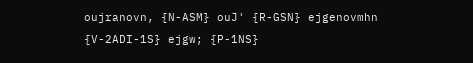oujranovn, {N-ASM} ouJ' {R-GSN} ejgenovmhn {V-2ADI-1S} ejgw; {P-1NS}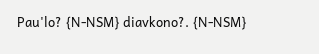Pau'lo? {N-NSM} diavkono?. {N-NSM}